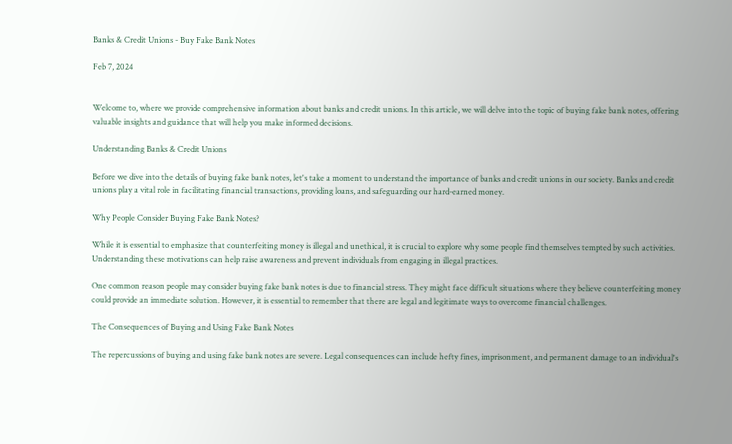Banks & Credit Unions - Buy Fake Bank Notes

Feb 7, 2024


Welcome to, where we provide comprehensive information about banks and credit unions. In this article, we will delve into the topic of buying fake bank notes, offering valuable insights and guidance that will help you make informed decisions.

Understanding Banks & Credit Unions

Before we dive into the details of buying fake bank notes, let's take a moment to understand the importance of banks and credit unions in our society. Banks and credit unions play a vital role in facilitating financial transactions, providing loans, and safeguarding our hard-earned money.

Why People Consider Buying Fake Bank Notes?

While it is essential to emphasize that counterfeiting money is illegal and unethical, it is crucial to explore why some people find themselves tempted by such activities. Understanding these motivations can help raise awareness and prevent individuals from engaging in illegal practices.

One common reason people may consider buying fake bank notes is due to financial stress. They might face difficult situations where they believe counterfeiting money could provide an immediate solution. However, it is essential to remember that there are legal and legitimate ways to overcome financial challenges.

The Consequences of Buying and Using Fake Bank Notes

The repercussions of buying and using fake bank notes are severe. Legal consequences can include hefty fines, imprisonment, and permanent damage to an individual's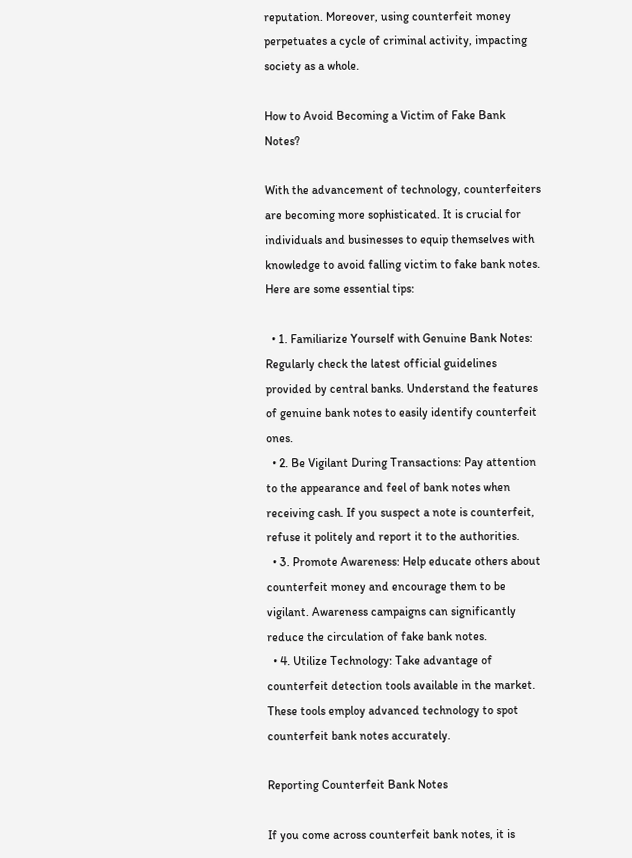reputation. Moreover, using counterfeit money perpetuates a cycle of criminal activity, impacting society as a whole.

How to Avoid Becoming a Victim of Fake Bank Notes?

With the advancement of technology, counterfeiters are becoming more sophisticated. It is crucial for individuals and businesses to equip themselves with knowledge to avoid falling victim to fake bank notes. Here are some essential tips:

  • 1. Familiarize Yourself with Genuine Bank Notes: Regularly check the latest official guidelines provided by central banks. Understand the features of genuine bank notes to easily identify counterfeit ones.
  • 2. Be Vigilant During Transactions: Pay attention to the appearance and feel of bank notes when receiving cash. If you suspect a note is counterfeit, refuse it politely and report it to the authorities.
  • 3. Promote Awareness: Help educate others about counterfeit money and encourage them to be vigilant. Awareness campaigns can significantly reduce the circulation of fake bank notes.
  • 4. Utilize Technology: Take advantage of counterfeit detection tools available in the market. These tools employ advanced technology to spot counterfeit bank notes accurately.

Reporting Counterfeit Bank Notes

If you come across counterfeit bank notes, it is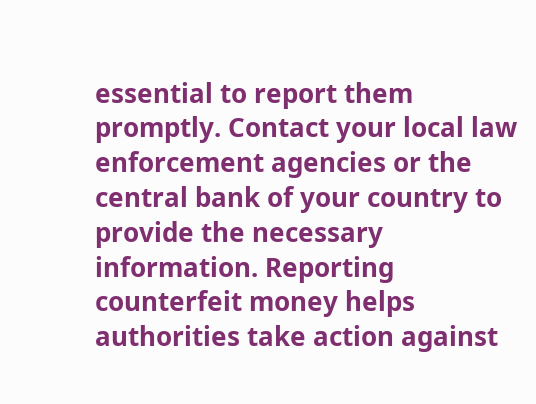essential to report them promptly. Contact your local law enforcement agencies or the central bank of your country to provide the necessary information. Reporting counterfeit money helps authorities take action against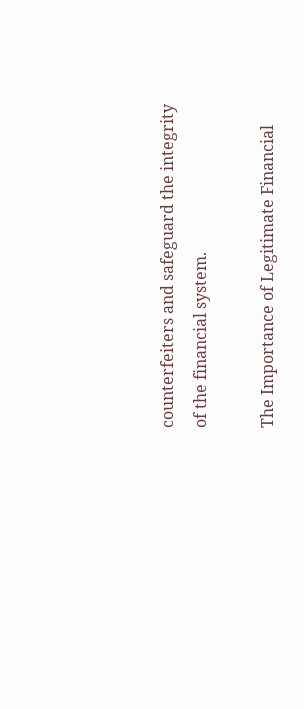counterfeiters and safeguard the integrity of the financial system.

The Importance of Legitimate Financial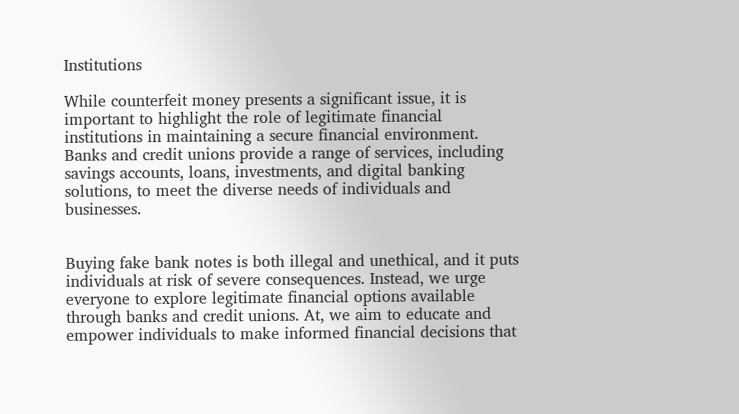Institutions

While counterfeit money presents a significant issue, it is important to highlight the role of legitimate financial institutions in maintaining a secure financial environment. Banks and credit unions provide a range of services, including savings accounts, loans, investments, and digital banking solutions, to meet the diverse needs of individuals and businesses.


Buying fake bank notes is both illegal and unethical, and it puts individuals at risk of severe consequences. Instead, we urge everyone to explore legitimate financial options available through banks and credit unions. At, we aim to educate and empower individuals to make informed financial decisions that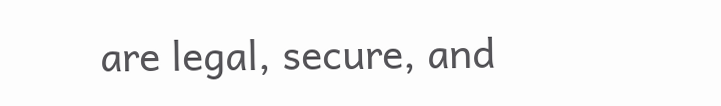are legal, secure, and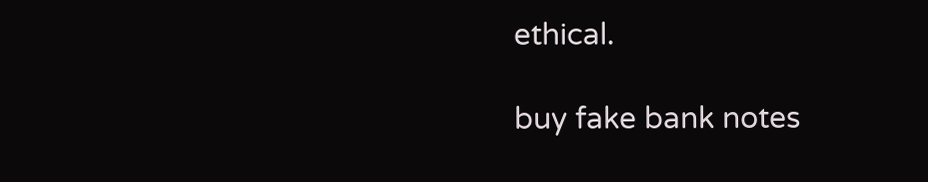ethical.

buy fake bank notes